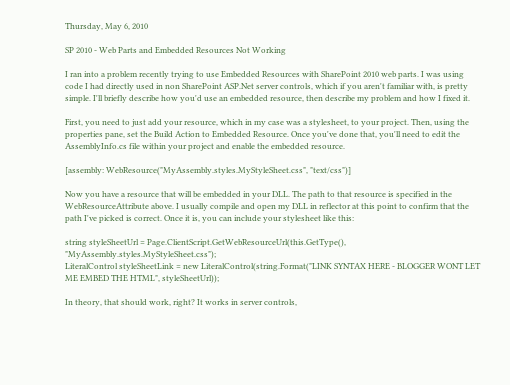Thursday, May 6, 2010

SP 2010 - Web Parts and Embedded Resources Not Working

I ran into a problem recently trying to use Embedded Resources with SharePoint 2010 web parts. I was using code I had directly used in non SharePoint ASP.Net server controls, which if you aren't familiar with, is pretty simple. I'll briefly describe how you'd use an embedded resource, then describe my problem and how I fixed it.

First, you need to just add your resource, which in my case was a stylesheet, to your project. Then, using the properties pane, set the Build Action to Embedded Resource. Once you've done that, you'll need to edit the AssemblyInfo.cs file within your project and enable the embedded resource.

[assembly: WebResource("MyAssembly.styles.MyStyleSheet.css", "text/css")]

Now you have a resource that will be embedded in your DLL. The path to that resource is specified in the WebResourceAttribute above. I usually compile and open my DLL in reflector at this point to confirm that the path I've picked is correct. Once it is, you can include your stylesheet like this:

string styleSheetUrl = Page.ClientScript.GetWebResourceUrl(this.GetType(), "MyAssembly.styles.MyStyleSheet.css");
LiteralControl styleSheetLink = new LiteralControl(string.Format("LINK SYNTAX HERE - BLOGGER WONT LET ME EMBED THE HTML", styleSheetUrl));

In theory, that should work, right? It works in server controls,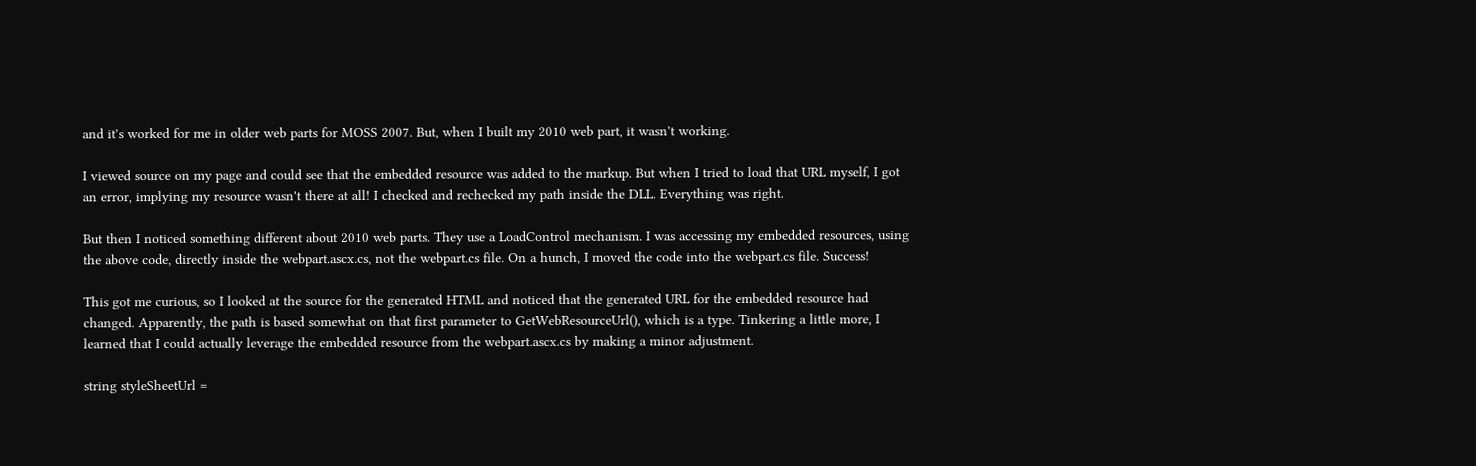and it's worked for me in older web parts for MOSS 2007. But, when I built my 2010 web part, it wasn't working.

I viewed source on my page and could see that the embedded resource was added to the markup. But when I tried to load that URL myself, I got an error, implying my resource wasn't there at all! I checked and rechecked my path inside the DLL. Everything was right.

But then I noticed something different about 2010 web parts. They use a LoadControl mechanism. I was accessing my embedded resources, using the above code, directly inside the webpart.ascx.cs, not the webpart.cs file. On a hunch, I moved the code into the webpart.cs file. Success!

This got me curious, so I looked at the source for the generated HTML and noticed that the generated URL for the embedded resource had changed. Apparently, the path is based somewhat on that first parameter to GetWebResourceUrl(), which is a type. Tinkering a little more, I learned that I could actually leverage the embedded resource from the webpart.ascx.cs by making a minor adjustment.

string styleSheetUrl =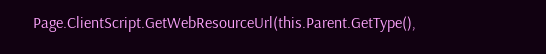Page.ClientScript.GetWebResourceUrl(this.Parent.GetType(),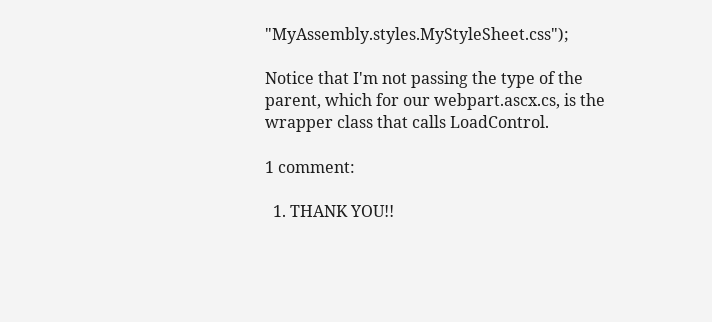"MyAssembly.styles.MyStyleSheet.css");

Notice that I'm not passing the type of the parent, which for our webpart.ascx.cs, is the wrapper class that calls LoadControl.

1 comment:

  1. THANK YOU!!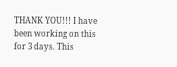THANK YOU!!! I have been working on this for 3 days. This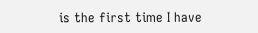is the first time I have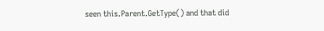seen this.Parent.GetType() and that did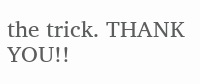the trick. THANK YOU!!